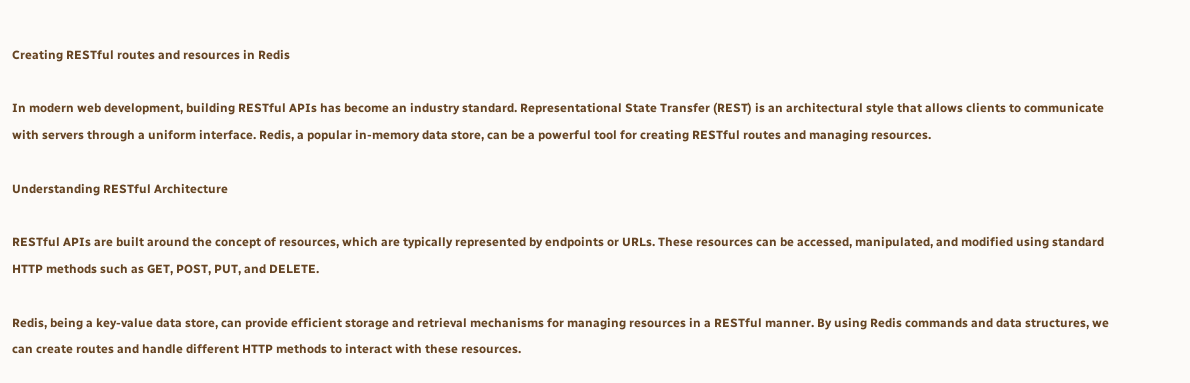Creating RESTful routes and resources in Redis

In modern web development, building RESTful APIs has become an industry standard. Representational State Transfer (REST) is an architectural style that allows clients to communicate with servers through a uniform interface. Redis, a popular in-memory data store, can be a powerful tool for creating RESTful routes and managing resources.

Understanding RESTful Architecture

RESTful APIs are built around the concept of resources, which are typically represented by endpoints or URLs. These resources can be accessed, manipulated, and modified using standard HTTP methods such as GET, POST, PUT, and DELETE.

Redis, being a key-value data store, can provide efficient storage and retrieval mechanisms for managing resources in a RESTful manner. By using Redis commands and data structures, we can create routes and handle different HTTP methods to interact with these resources.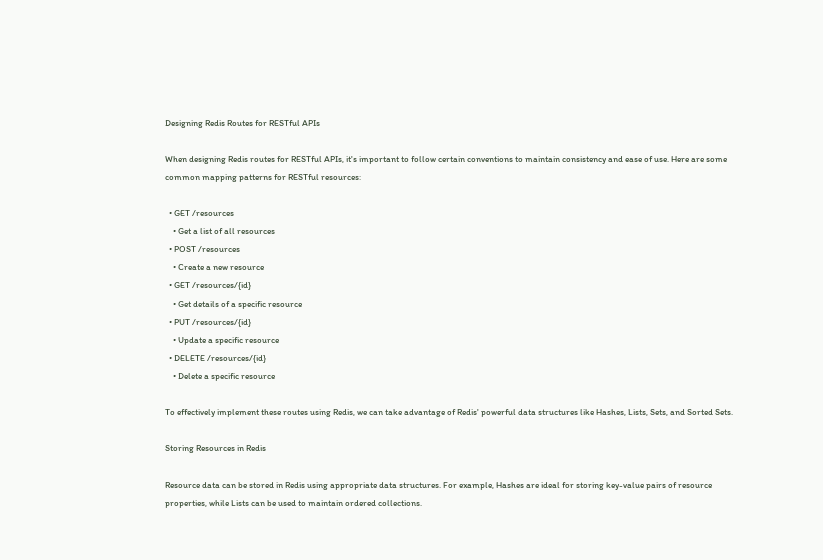Designing Redis Routes for RESTful APIs

When designing Redis routes for RESTful APIs, it's important to follow certain conventions to maintain consistency and ease of use. Here are some common mapping patterns for RESTful resources:

  • GET /resources
    • Get a list of all resources
  • POST /resources
    • Create a new resource
  • GET /resources/{id}
    • Get details of a specific resource
  • PUT /resources/{id}
    • Update a specific resource
  • DELETE /resources/{id}
    • Delete a specific resource

To effectively implement these routes using Redis, we can take advantage of Redis' powerful data structures like Hashes, Lists, Sets, and Sorted Sets.

Storing Resources in Redis

Resource data can be stored in Redis using appropriate data structures. For example, Hashes are ideal for storing key-value pairs of resource properties, while Lists can be used to maintain ordered collections.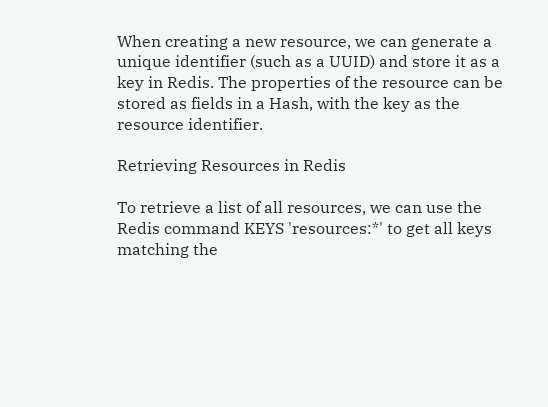When creating a new resource, we can generate a unique identifier (such as a UUID) and store it as a key in Redis. The properties of the resource can be stored as fields in a Hash, with the key as the resource identifier.

Retrieving Resources in Redis

To retrieve a list of all resources, we can use the Redis command KEYS 'resources:*' to get all keys matching the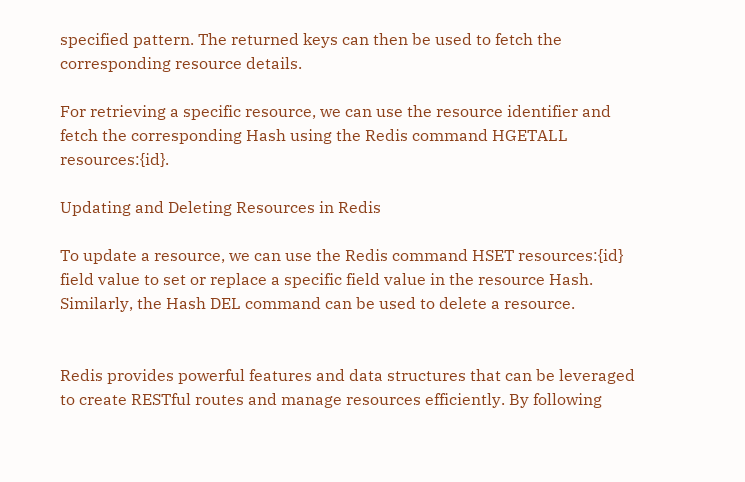specified pattern. The returned keys can then be used to fetch the corresponding resource details.

For retrieving a specific resource, we can use the resource identifier and fetch the corresponding Hash using the Redis command HGETALL resources:{id}.

Updating and Deleting Resources in Redis

To update a resource, we can use the Redis command HSET resources:{id} field value to set or replace a specific field value in the resource Hash. Similarly, the Hash DEL command can be used to delete a resource.


Redis provides powerful features and data structures that can be leveraged to create RESTful routes and manage resources efficiently. By following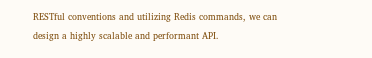RESTful conventions and utilizing Redis commands, we can design a highly scalable and performant API.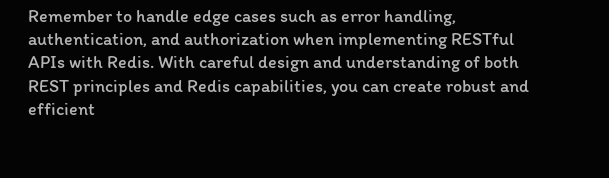Remember to handle edge cases such as error handling, authentication, and authorization when implementing RESTful APIs with Redis. With careful design and understanding of both REST principles and Redis capabilities, you can create robust and efficient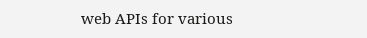web APIs for various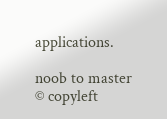applications.

noob to master © copyleft